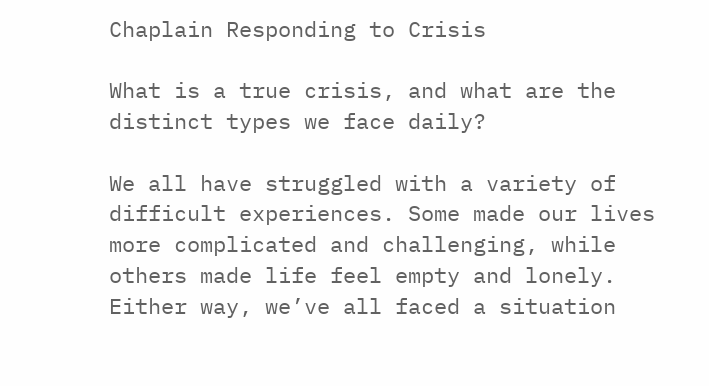Chaplain Responding to Crisis

What is a true crisis, and what are the distinct types we face daily?

We all have struggled with a variety of difficult experiences. Some made our lives more complicated and challenging, while others made life feel empty and lonely. Either way, we’ve all faced a situation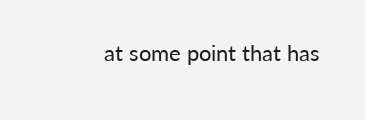at some point that has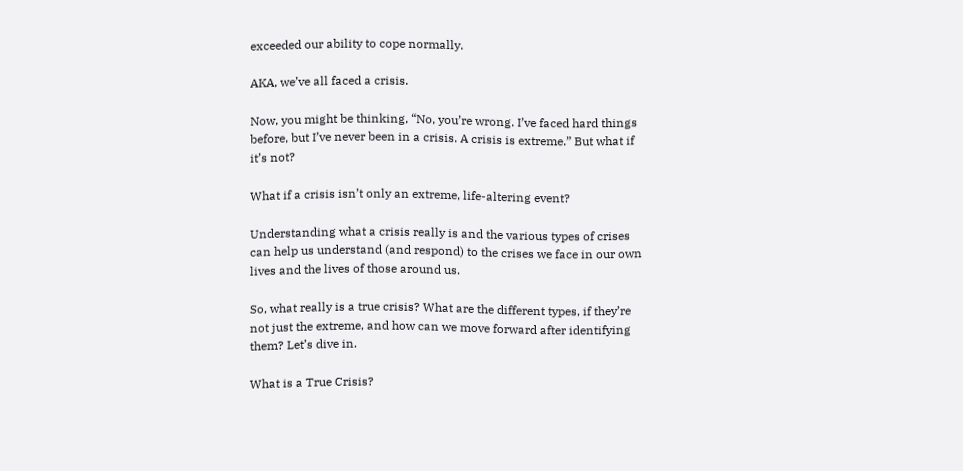exceeded our ability to cope normally.

AKA, we’ve all faced a crisis.

Now, you might be thinking, “No, you’re wrong. I’ve faced hard things before, but I’ve never been in a crisis. A crisis is extreme.” But what if it’s not?

What if a crisis isn’t only an extreme, life-altering event?

Understanding what a crisis really is and the various types of crises can help us understand (and respond) to the crises we face in our own lives and the lives of those around us.

So, what really is a true crisis? What are the different types, if they’re not just the extreme, and how can we move forward after identifying them? Let’s dive in.

What is a True Crisis?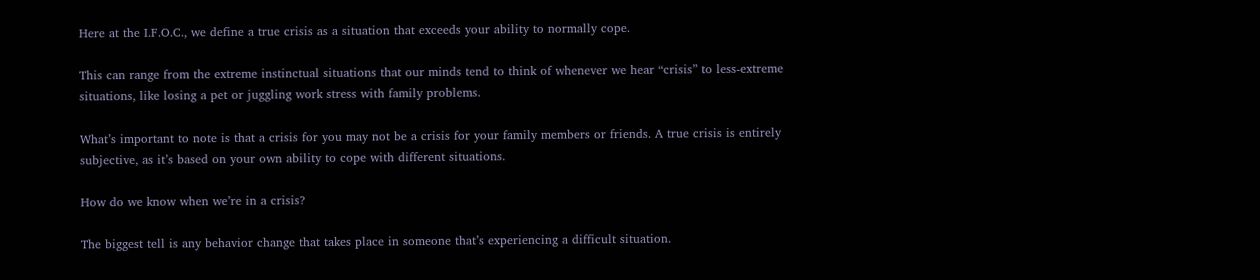Here at the I.F.O.C., we define a true crisis as a situation that exceeds your ability to normally cope.

This can range from the extreme instinctual situations that our minds tend to think of whenever we hear “crisis” to less-extreme situations, like losing a pet or juggling work stress with family problems.

What’s important to note is that a crisis for you may not be a crisis for your family members or friends. A true crisis is entirely subjective, as it’s based on your own ability to cope with different situations.

How do we know when we’re in a crisis?

The biggest tell is any behavior change that takes place in someone that’s experiencing a difficult situation.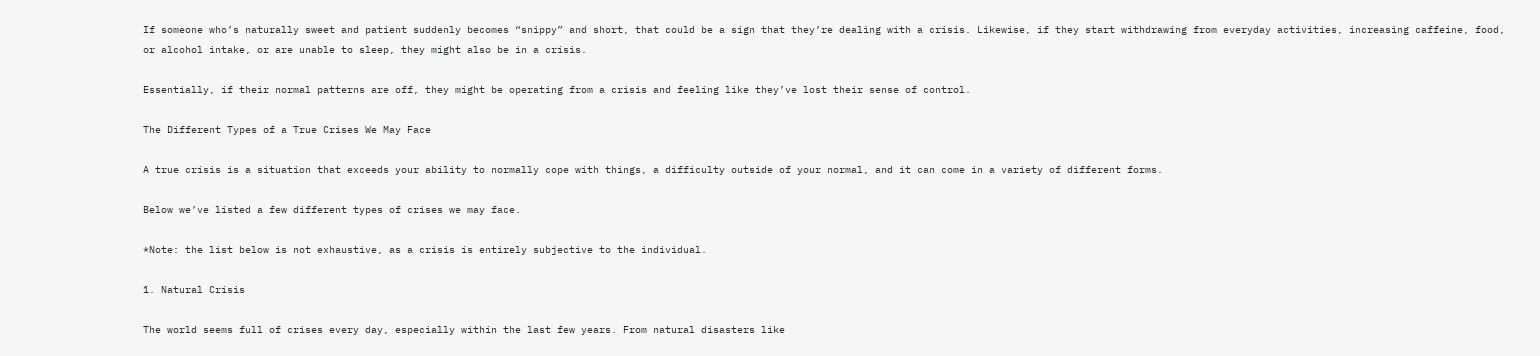If someone who’s naturally sweet and patient suddenly becomes “snippy” and short, that could be a sign that they’re dealing with a crisis. Likewise, if they start withdrawing from everyday activities, increasing caffeine, food, or alcohol intake, or are unable to sleep, they might also be in a crisis.

Essentially, if their normal patterns are off, they might be operating from a crisis and feeling like they’ve lost their sense of control.

The Different Types of a True Crises We May Face

A true crisis is a situation that exceeds your ability to normally cope with things, a difficulty outside of your normal, and it can come in a variety of different forms.

Below we’ve listed a few different types of crises we may face.

*Note: the list below is not exhaustive, as a crisis is entirely subjective to the individual.

1. Natural Crisis

The world seems full of crises every day, especially within the last few years. From natural disasters like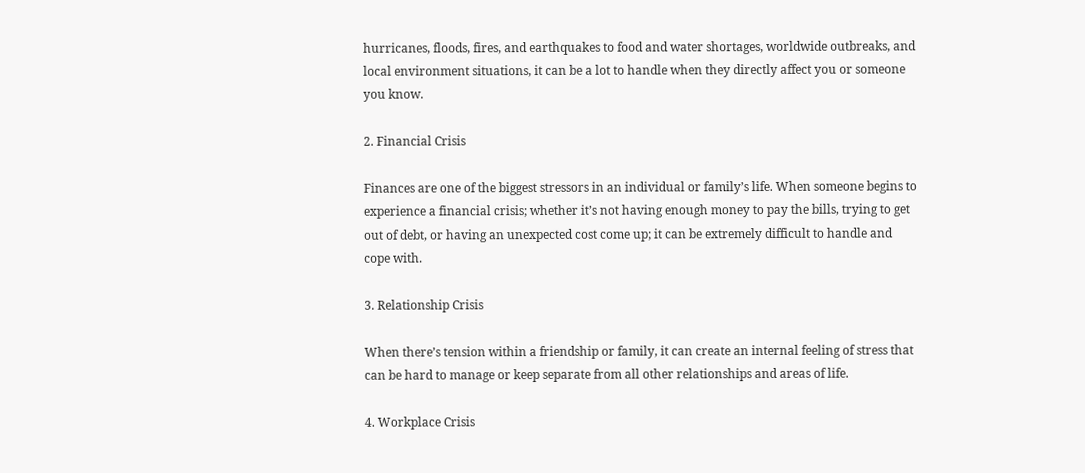hurricanes, floods, fires, and earthquakes to food and water shortages, worldwide outbreaks, and local environment situations, it can be a lot to handle when they directly affect you or someone you know.

2. Financial Crisis

Finances are one of the biggest stressors in an individual or family’s life. When someone begins to experience a financial crisis; whether it’s not having enough money to pay the bills, trying to get out of debt, or having an unexpected cost come up; it can be extremely difficult to handle and cope with.

3. Relationship Crisis

When there’s tension within a friendship or family, it can create an internal feeling of stress that can be hard to manage or keep separate from all other relationships and areas of life.

4. Workplace Crisis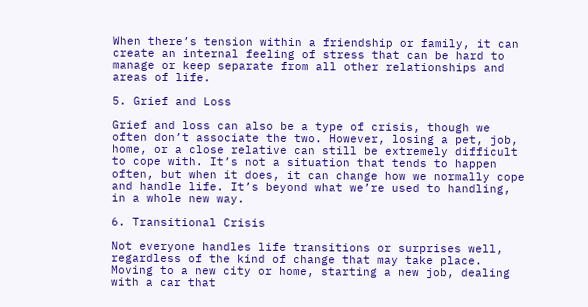When there’s tension within a friendship or family, it can create an internal feeling of stress that can be hard to manage or keep separate from all other relationships and areas of life.

5. Grief and Loss

Grief and loss can also be a type of crisis, though we often don’t associate the two. However, losing a pet, job, home, or a close relative can still be extremely difficult to cope with. It’s not a situation that tends to happen often, but when it does, it can change how we normally cope and handle life. It’s beyond what we’re used to handling, in a whole new way.

6. Transitional Crisis

Not everyone handles life transitions or surprises well, regardless of the kind of change that may take place. Moving to a new city or home, starting a new job, dealing with a car that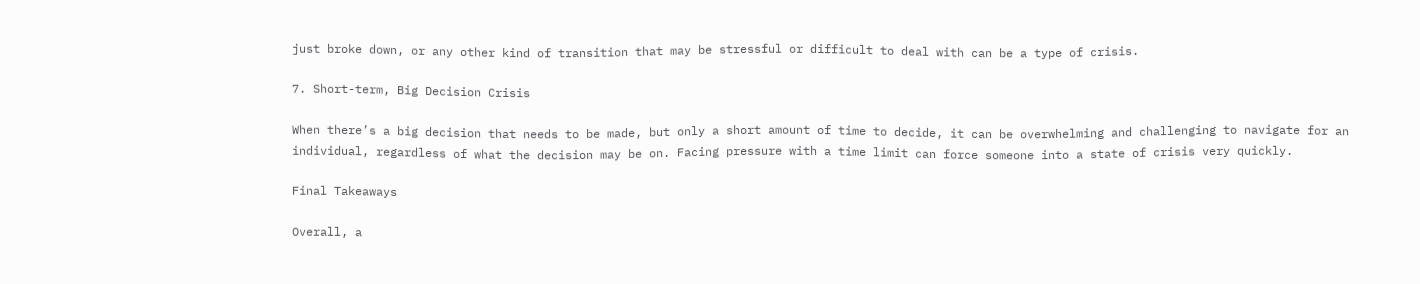just broke down, or any other kind of transition that may be stressful or difficult to deal with can be a type of crisis.

7. Short-term, Big Decision Crisis

When there’s a big decision that needs to be made, but only a short amount of time to decide, it can be overwhelming and challenging to navigate for an individual, regardless of what the decision may be on. Facing pressure with a time limit can force someone into a state of crisis very quickly.

Final Takeaways

Overall, a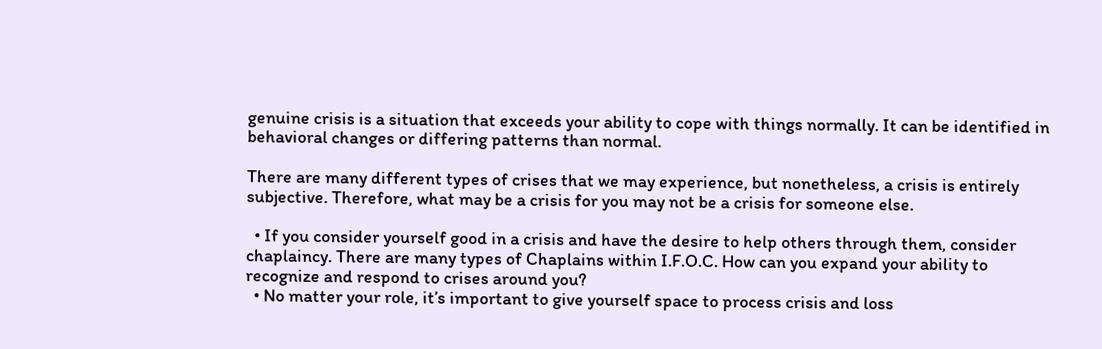genuine crisis is a situation that exceeds your ability to cope with things normally. It can be identified in behavioral changes or differing patterns than normal.

There are many different types of crises that we may experience, but nonetheless, a crisis is entirely subjective. Therefore, what may be a crisis for you may not be a crisis for someone else.

  • If you consider yourself good in a crisis and have the desire to help others through them, consider chaplaincy. There are many types of Chaplains within I.F.O.C. How can you expand your ability to recognize and respond to crises around you?
  • No matter your role, it’s important to give yourself space to process crisis and loss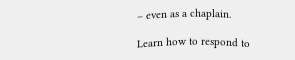– even as a chaplain.

Learn how to respond to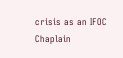crisis as an IFOC Chaplain